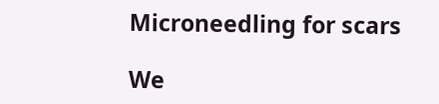Microneedling for scars

We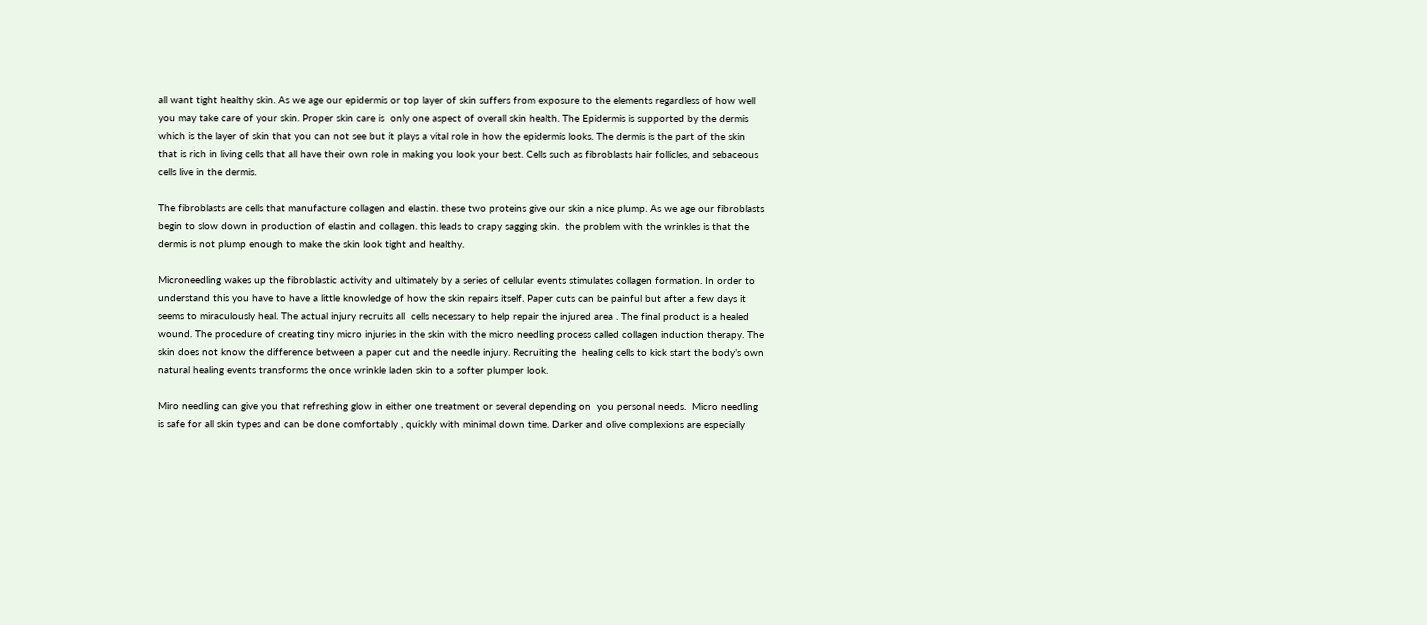all want tight healthy skin. As we age our epidermis or top layer of skin suffers from exposure to the elements regardless of how well you may take care of your skin. Proper skin care is  only one aspect of overall skin health. The Epidermis is supported by the dermis which is the layer of skin that you can not see but it plays a vital role in how the epidermis looks. The dermis is the part of the skin that is rich in living cells that all have their own role in making you look your best. Cells such as fibroblasts hair follicles, and sebaceous cells live in the dermis.

The fibroblasts are cells that manufacture collagen and elastin. these two proteins give our skin a nice plump. As we age our fibroblasts begin to slow down in production of elastin and collagen. this leads to crapy sagging skin.  the problem with the wrinkles is that the dermis is not plump enough to make the skin look tight and healthy.

Microneedling wakes up the fibroblastic activity and ultimately by a series of cellular events stimulates collagen formation. In order to understand this you have to have a little knowledge of how the skin repairs itself. Paper cuts can be painful but after a few days it seems to miraculously heal. The actual injury recruits all  cells necessary to help repair the injured area . The final product is a healed wound. The procedure of creating tiny micro injuries in the skin with the micro needling process called collagen induction therapy. The skin does not know the difference between a paper cut and the needle injury. Recruiting the  healing cells to kick start the body’s own natural healing events transforms the once wrinkle laden skin to a softer plumper look.

Miro needling can give you that refreshing glow in either one treatment or several depending on  you personal needs.  Micro needling is safe for all skin types and can be done comfortably , quickly with minimal down time. Darker and olive complexions are especially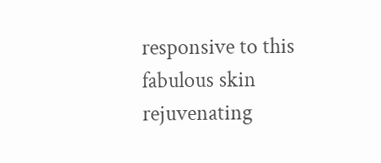responsive to this fabulous skin rejuvenating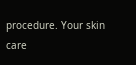procedure. Your skin care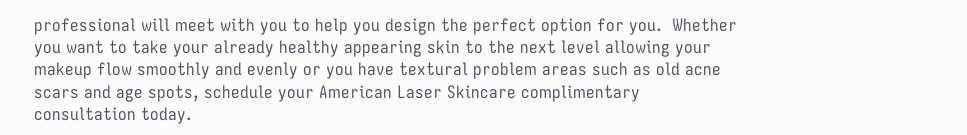professional will meet with you to help you design the perfect option for you.  Whether you want to take your already healthy appearing skin to the next level allowing your makeup flow smoothly and evenly or you have textural problem areas such as old acne scars and age spots, schedule your American Laser Skincare complimentary consultation today.